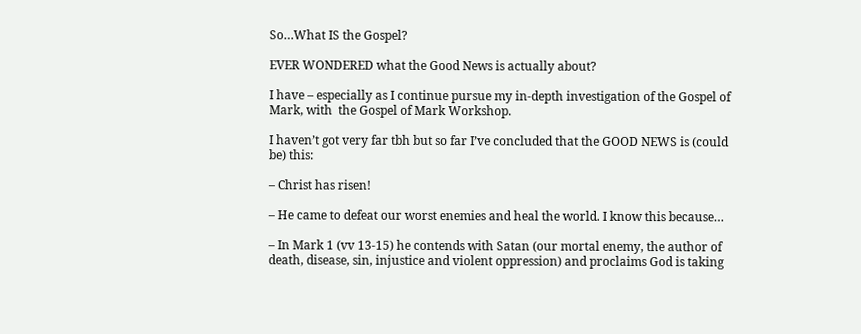So…What IS the Gospel?

EVER WONDERED what the Good News is actually about?

I have – especially as I continue pursue my in-depth investigation of the Gospel of Mark, with  the Gospel of Mark Workshop.

I haven’t got very far tbh but so far I’ve concluded that the GOOD NEWS is (could be) this:

– Christ has risen!

– He came to defeat our worst enemies and heal the world. I know this because…

– In Mark 1 (vv 13-15) he contends with Satan (our mortal enemy, the author of death, disease, sin, injustice and violent oppression) and proclaims God is taking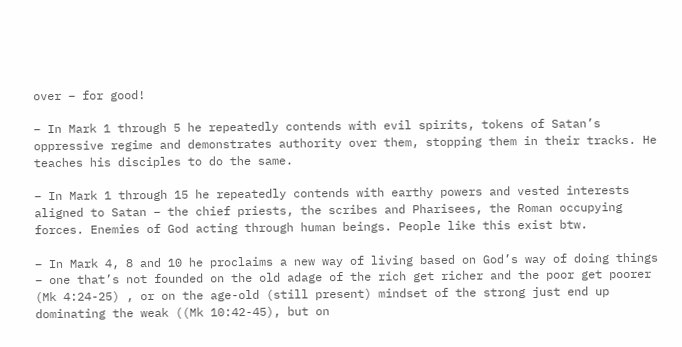over – for good!

– In Mark 1 through 5 he repeatedly contends with evil spirits, tokens of Satan’s oppressive regime and demonstrates authority over them, stopping them in their tracks. He teaches his disciples to do the same.

– In Mark 1 through 15 he repeatedly contends with earthy powers and vested interests aligned to Satan – the chief priests, the scribes and Pharisees, the Roman occupying forces. Enemies of God acting through human beings. People like this exist btw.

– In Mark 4, 8 and 10 he proclaims a new way of living based on God’s way of doing things  – one that’s not founded on the old adage of the rich get richer and the poor get poorer (Mk 4:24-25) , or on the age-old (still present) mindset of the strong just end up dominating the weak ((Mk 10:42-45), but on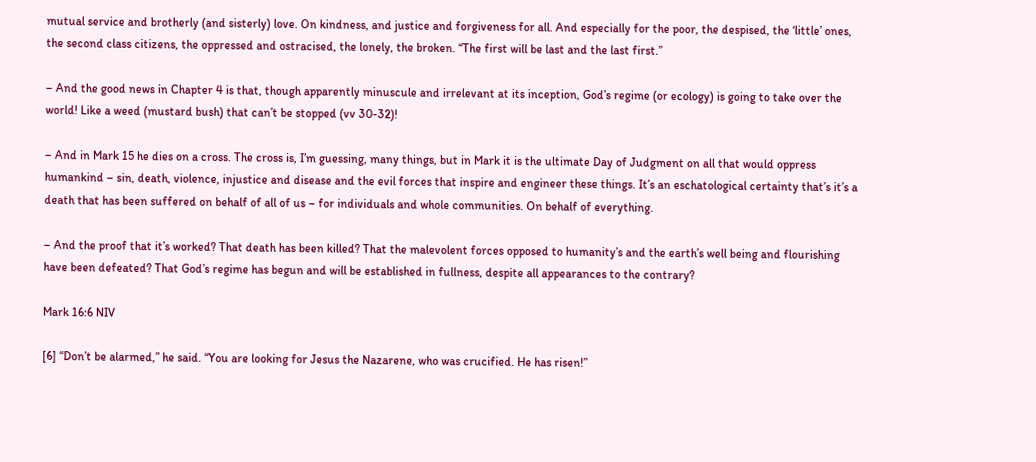mutual service and brotherly (and sisterly) love. On kindness, and justice and forgiveness for all. And especially for the poor, the despised, the ‘little’ ones, the second class citizens, the oppressed and ostracised, the lonely, the broken. “The first will be last and the last first.”

– And the good news in Chapter 4 is that, though apparently minuscule and irrelevant at its inception, God’s regime (or ecology) is going to take over the world! Like a weed (mustard bush) that can’t be stopped (vv 30-32)!

– And in Mark 15 he dies on a cross. The cross is, I’m guessing, many things, but in Mark it is the ultimate Day of Judgment on all that would oppress humankind – sin, death, violence, injustice and disease and the evil forces that inspire and engineer these things. It’s an eschatological certainty that’s it’s a death that has been suffered on behalf of all of us – for individuals and whole communities. On behalf of everything.

– And the proof that it’s worked? That death has been killed? That the malevolent forces opposed to humanity’s and the earth’s well being and flourishing have been defeated? That God’s regime has begun and will be established in fullness, despite all appearances to the contrary?

Mark 16:6 NIV

[6] “Don’t be alarmed,” he said. “You are looking for Jesus the Nazarene, who was crucified. He has risen!”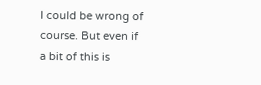I could be wrong of course. But even if a bit of this is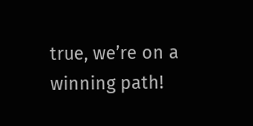true, we’re on a winning path!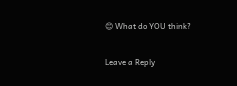😊 What do YOU think?

Leave a Reply